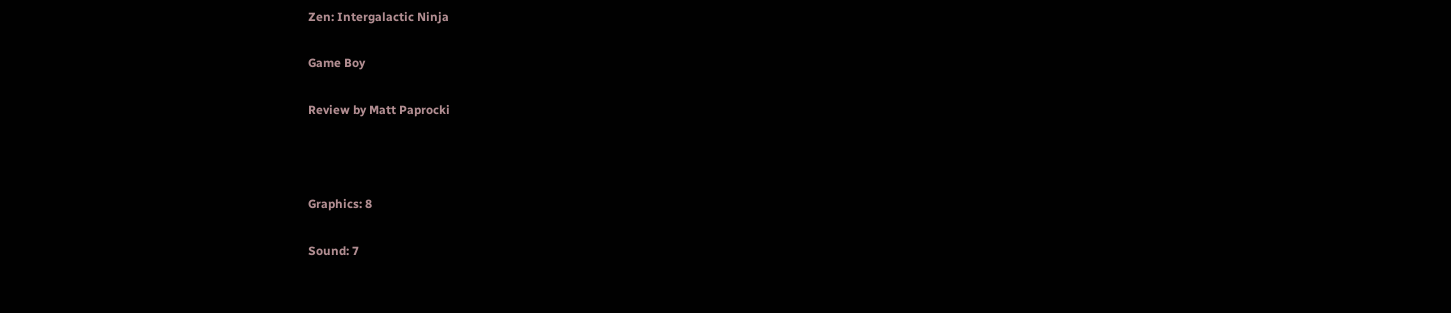Zen: Intergalactic Ninja

Game Boy

Review by Matt Paprocki



Graphics: 8

Sound: 7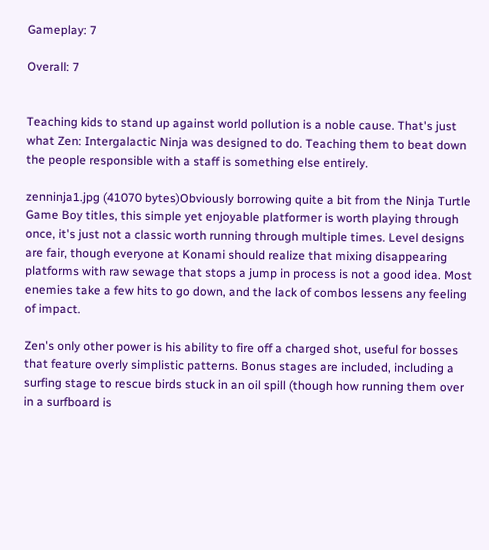Gameplay: 7

Overall: 7


Teaching kids to stand up against world pollution is a noble cause. That's just what Zen: Intergalactic Ninja was designed to do. Teaching them to beat down the people responsible with a staff is something else entirely.

zenninja1.jpg (41070 bytes)Obviously borrowing quite a bit from the Ninja Turtle Game Boy titles, this simple yet enjoyable platformer is worth playing through once, it's just not a classic worth running through multiple times. Level designs are fair, though everyone at Konami should realize that mixing disappearing platforms with raw sewage that stops a jump in process is not a good idea. Most enemies take a few hits to go down, and the lack of combos lessens any feeling of impact.

Zen's only other power is his ability to fire off a charged shot, useful for bosses that feature overly simplistic patterns. Bonus stages are included, including a surfing stage to rescue birds stuck in an oil spill (though how running them over in a surfboard is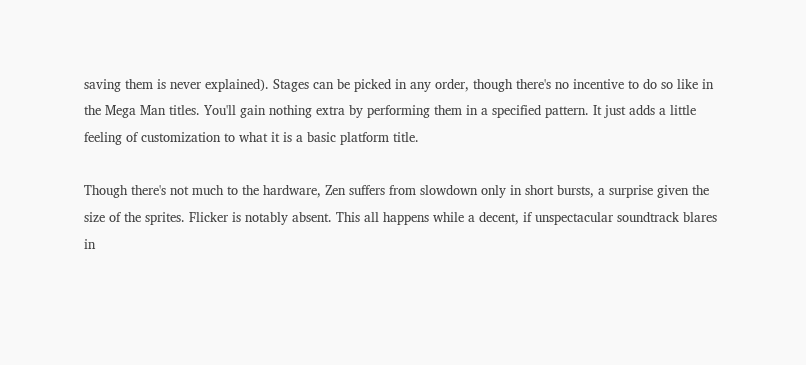saving them is never explained). Stages can be picked in any order, though there's no incentive to do so like in the Mega Man titles. You'll gain nothing extra by performing them in a specified pattern. It just adds a little feeling of customization to what it is a basic platform title.

Though there's not much to the hardware, Zen suffers from slowdown only in short bursts, a surprise given the size of the sprites. Flicker is notably absent. This all happens while a decent, if unspectacular soundtrack blares in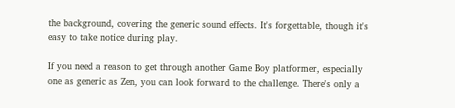the background, covering the generic sound effects. It's forgettable, though it's easy to take notice during play.

If you need a reason to get through another Game Boy platformer, especially one as generic as Zen, you can look forward to the challenge. There's only a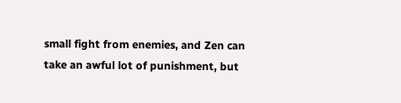small fight from enemies, and Zen can take an awful lot of punishment, but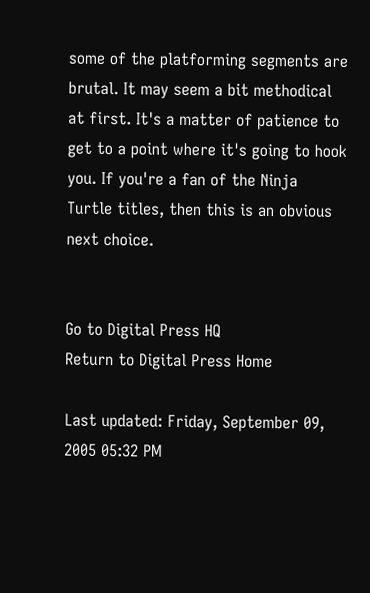some of the platforming segments are brutal. It may seem a bit methodical at first. It's a matter of patience to get to a point where it's going to hook you. If you're a fan of the Ninja Turtle titles, then this is an obvious next choice.


Go to Digital Press HQ
Return to Digital Press Home

Last updated: Friday, September 09, 2005 05:32 PM